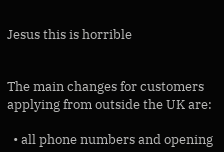Jesus this is horrible


The main changes for customers applying from outside the UK are:

  • all phone numbers and opening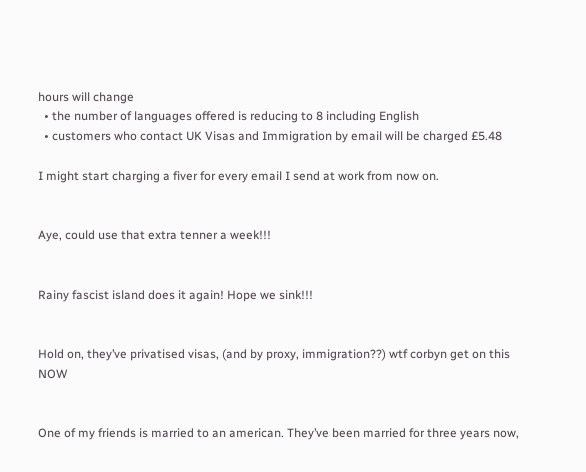hours will change
  • the number of languages offered is reducing to 8 including English
  • customers who contact UK Visas and Immigration by email will be charged £5.48

I might start charging a fiver for every email I send at work from now on.


Aye, could use that extra tenner a week!!!


Rainy fascist island does it again! Hope we sink!!!


Hold on, they’ve privatised visas, (and by proxy, immigration??) wtf corbyn get on this NOW


One of my friends is married to an american. They’ve been married for three years now,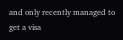and only recently managed to get a visa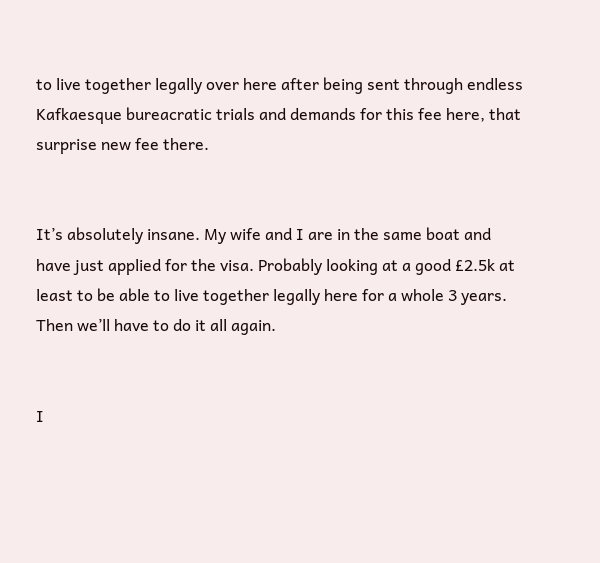to live together legally over here after being sent through endless Kafkaesque bureacratic trials and demands for this fee here, that surprise new fee there.


It’s absolutely insane. My wife and I are in the same boat and have just applied for the visa. Probably looking at a good £2.5k at least to be able to live together legally here for a whole 3 years. Then we’ll have to do it all again.


I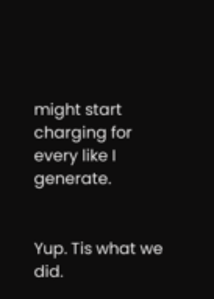might start charging for every like I generate.


Yup. Tis what we did.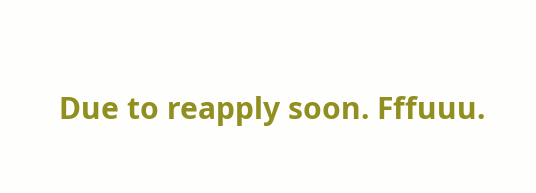Due to reapply soon. Fffuuu.